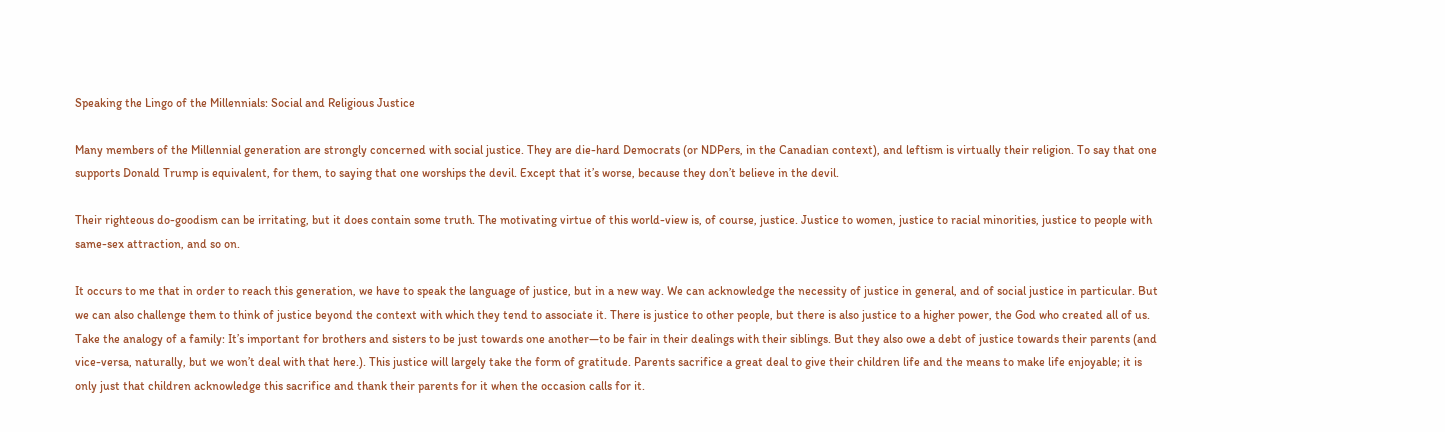Speaking the Lingo of the Millennials: Social and Religious Justice

Many members of the Millennial generation are strongly concerned with social justice. They are die-hard Democrats (or NDPers, in the Canadian context), and leftism is virtually their religion. To say that one supports Donald Trump is equivalent, for them, to saying that one worships the devil. Except that it’s worse, because they don’t believe in the devil.

Their righteous do-goodism can be irritating, but it does contain some truth. The motivating virtue of this world-view is, of course, justice. Justice to women, justice to racial minorities, justice to people with same-sex attraction, and so on.

It occurs to me that in order to reach this generation, we have to speak the language of justice, but in a new way. We can acknowledge the necessity of justice in general, and of social justice in particular. But we can also challenge them to think of justice beyond the context with which they tend to associate it. There is justice to other people, but there is also justice to a higher power, the God who created all of us. Take the analogy of a family: It’s important for brothers and sisters to be just towards one another—to be fair in their dealings with their siblings. But they also owe a debt of justice towards their parents (and vice-versa, naturally, but we won’t deal with that here.). This justice will largely take the form of gratitude. Parents sacrifice a great deal to give their children life and the means to make life enjoyable; it is only just that children acknowledge this sacrifice and thank their parents for it when the occasion calls for it.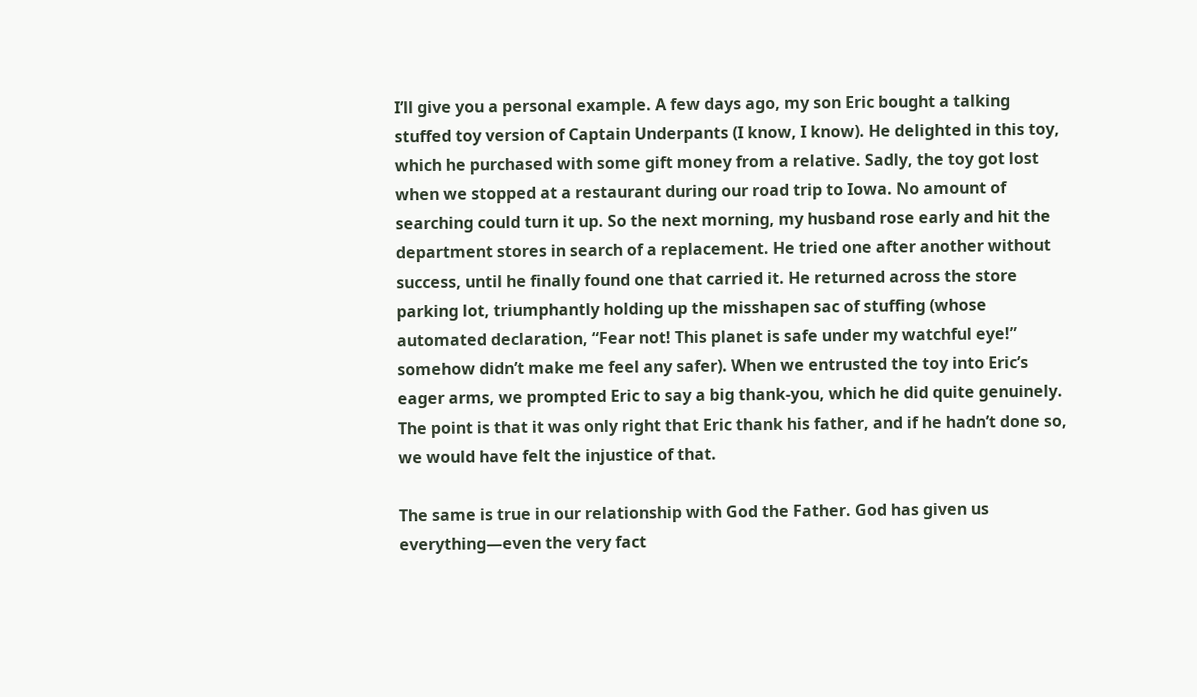I’ll give you a personal example. A few days ago, my son Eric bought a talking stuffed toy version of Captain Underpants (I know, I know). He delighted in this toy, which he purchased with some gift money from a relative. Sadly, the toy got lost when we stopped at a restaurant during our road trip to Iowa. No amount of searching could turn it up. So the next morning, my husband rose early and hit the department stores in search of a replacement. He tried one after another without success, until he finally found one that carried it. He returned across the store parking lot, triumphantly holding up the misshapen sac of stuffing (whose automated declaration, “Fear not! This planet is safe under my watchful eye!” somehow didn’t make me feel any safer). When we entrusted the toy into Eric’s eager arms, we prompted Eric to say a big thank-you, which he did quite genuinely. The point is that it was only right that Eric thank his father, and if he hadn’t done so, we would have felt the injustice of that.

The same is true in our relationship with God the Father. God has given us everything—even the very fact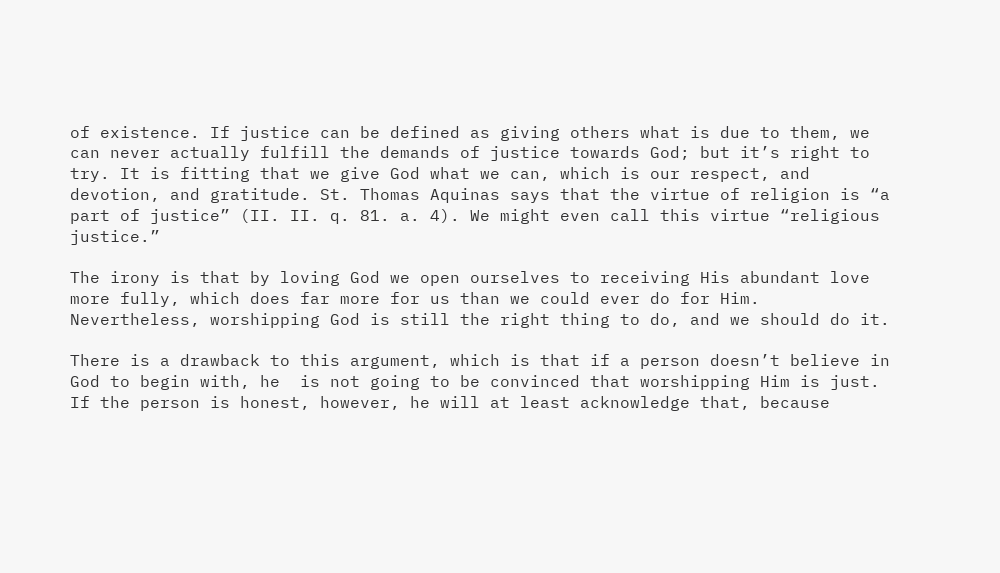of existence. If justice can be defined as giving others what is due to them, we can never actually fulfill the demands of justice towards God; but it’s right to try. It is fitting that we give God what we can, which is our respect, and devotion, and gratitude. St. Thomas Aquinas says that the virtue of religion is “a part of justice” (II. II. q. 81. a. 4). We might even call this virtue “religious justice.”

The irony is that by loving God we open ourselves to receiving His abundant love more fully, which does far more for us than we could ever do for Him. Nevertheless, worshipping God is still the right thing to do, and we should do it.

There is a drawback to this argument, which is that if a person doesn’t believe in God to begin with, he  is not going to be convinced that worshipping Him is just. If the person is honest, however, he will at least acknowledge that, because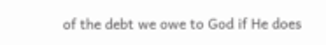of the debt we owe to God if He does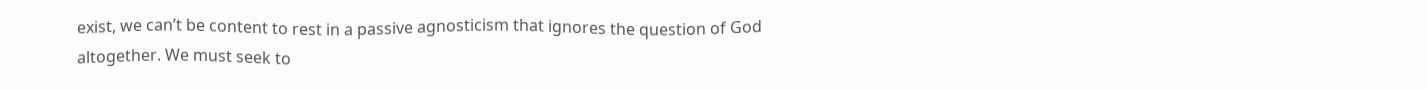exist, we can’t be content to rest in a passive agnosticism that ignores the question of God altogether. We must seek to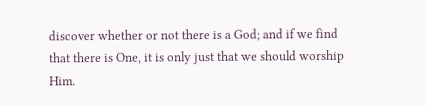discover whether or not there is a God; and if we find that there is One, it is only just that we should worship Him.